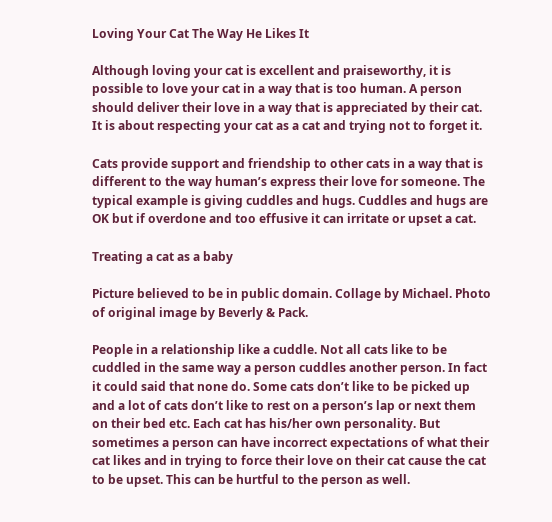Loving Your Cat The Way He Likes It

Although loving your cat is excellent and praiseworthy, it is possible to love your cat in a way that is too human. A person should deliver their love in a way that is appreciated by their cat. It is about respecting your cat as a cat and trying not to forget it.

Cats provide support and friendship to other cats in a way that is different to the way human’s express their love for someone. The typical example is giving cuddles and hugs. Cuddles and hugs are OK but if overdone and too effusive it can irritate or upset a cat.

Treating a cat as a baby

Picture believed to be in public domain. Collage by Michael. Photo of original image by Beverly & Pack.

People in a relationship like a cuddle. Not all cats like to be cuddled in the same way a person cuddles another person. In fact it could said that none do. Some cats don’t like to be picked up and a lot of cats don’t like to rest on a person’s lap or next them on their bed etc. Each cat has his/her own personality. But sometimes a person can have incorrect expectations of what their cat likes and in trying to force their love on their cat cause the cat to be upset. This can be hurtful to the person as well.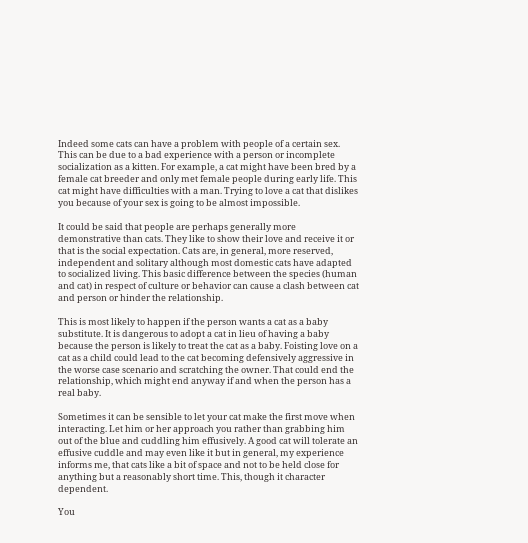Indeed some cats can have a problem with people of a certain sex. This can be due to a bad experience with a person or incomplete socialization as a kitten. For example, a cat might have been bred by a female cat breeder and only met female people during early life. This cat might have difficulties with a man. Trying to love a cat that dislikes you because of your sex is going to be almost impossible.

It could be said that people are perhaps generally more demonstrative than cats. They like to show their love and receive it or that is the social expectation. Cats are, in general, more reserved, independent and solitary although most domestic cats have adapted to socialized living. This basic difference between the species (human and cat) in respect of culture or behavior can cause a clash between cat and person or hinder the relationship.

This is most likely to happen if the person wants a cat as a baby substitute. It is dangerous to adopt a cat in lieu of having a baby because the person is likely to treat the cat as a baby. Foisting love on a cat as a child could lead to the cat becoming defensively aggressive in the worse case scenario and scratching the owner. That could end the relationship, which might end anyway if and when the person has a real baby.

Sometimes it can be sensible to let your cat make the first move when interacting. Let him or her approach you rather than grabbing him out of the blue and cuddling him effusively. A good cat will tolerate an effusive cuddle and may even like it but in general, my experience informs me, that cats like a bit of space and not to be held close for anything but a reasonably short time. This, though it character dependent.

You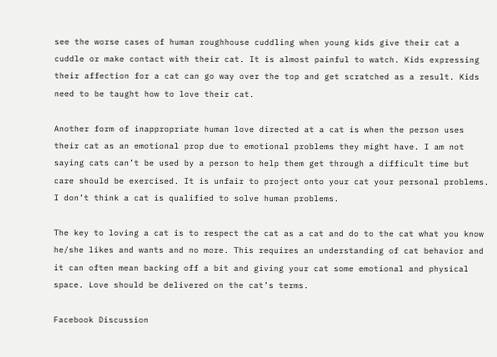see the worse cases of human roughhouse cuddling when young kids give their cat a cuddle or make contact with their cat. It is almost painful to watch. Kids expressing their affection for a cat can go way over the top and get scratched as a result. Kids need to be taught how to love their cat.

Another form of inappropriate human love directed at a cat is when the person uses their cat as an emotional prop due to emotional problems they might have. I am not saying cats can’t be used by a person to help them get through a difficult time but care should be exercised. It is unfair to project onto your cat your personal problems. I don’t think a cat is qualified to solve human problems.

The key to loving a cat is to respect the cat as a cat and do to the cat what you know he/she likes and wants and no more. This requires an understanding of cat behavior and it can often mean backing off a bit and giving your cat some emotional and physical space. Love should be delivered on the cat’s terms.

Facebook Discussion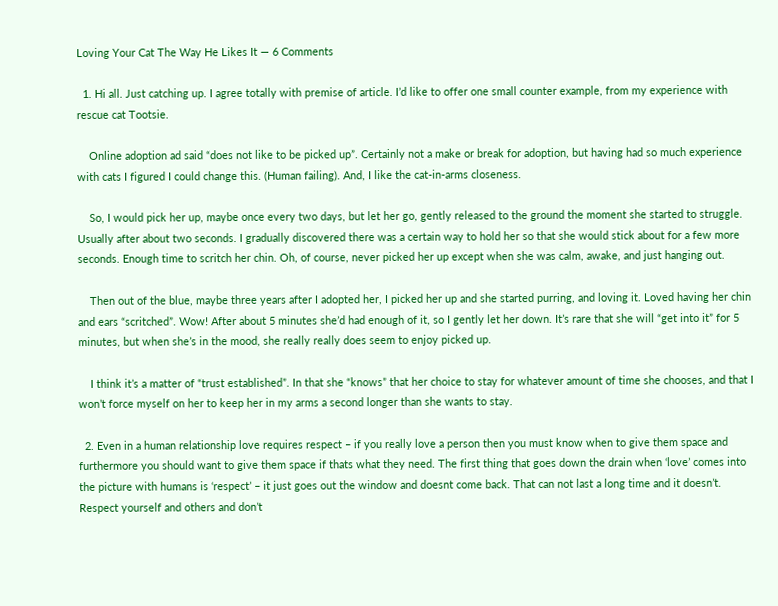Loving Your Cat The Way He Likes It — 6 Comments

  1. Hi all. Just catching up. I agree totally with premise of article. I’d like to offer one small counter example, from my experience with rescue cat Tootsie.

    Online adoption ad said “does not like to be picked up”. Certainly not a make or break for adoption, but having had so much experience with cats I figured I could change this. (Human failing). And, I like the cat-in-arms closeness.

    So, I would pick her up, maybe once every two days, but let her go, gently released to the ground the moment she started to struggle. Usually after about two seconds. I gradually discovered there was a certain way to hold her so that she would stick about for a few more seconds. Enough time to scritch her chin. Oh, of course, never picked her up except when she was calm, awake, and just hanging out.

    Then out of the blue, maybe three years after I adopted her, I picked her up and she started purring, and loving it. Loved having her chin and ears “scritched”. Wow! After about 5 minutes she’d had enough of it, so I gently let her down. It’s rare that she will “get into it” for 5 minutes, but when she’s in the mood, she really really does seem to enjoy picked up.

    I think it’s a matter of “trust established”. In that she “knows” that her choice to stay for whatever amount of time she chooses, and that I won’t force myself on her to keep her in my arms a second longer than she wants to stay.

  2. Even in a human relationship love requires respect – if you really love a person then you must know when to give them space and furthermore you should want to give them space if thats what they need. The first thing that goes down the drain when ‘love’ comes into the picture with humans is ‘respect’ – it just goes out the window and doesnt come back. That can not last a long time and it doesn’t. Respect yourself and others and don’t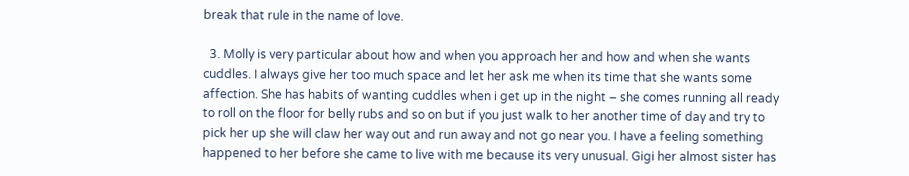break that rule in the name of love.

  3. Molly is very particular about how and when you approach her and how and when she wants cuddles. I always give her too much space and let her ask me when its time that she wants some affection. She has habits of wanting cuddles when i get up in the night – she comes running all ready to roll on the floor for belly rubs and so on but if you just walk to her another time of day and try to pick her up she will claw her way out and run away and not go near you. I have a feeling something happened to her before she came to live with me because its very unusual. Gigi her almost sister has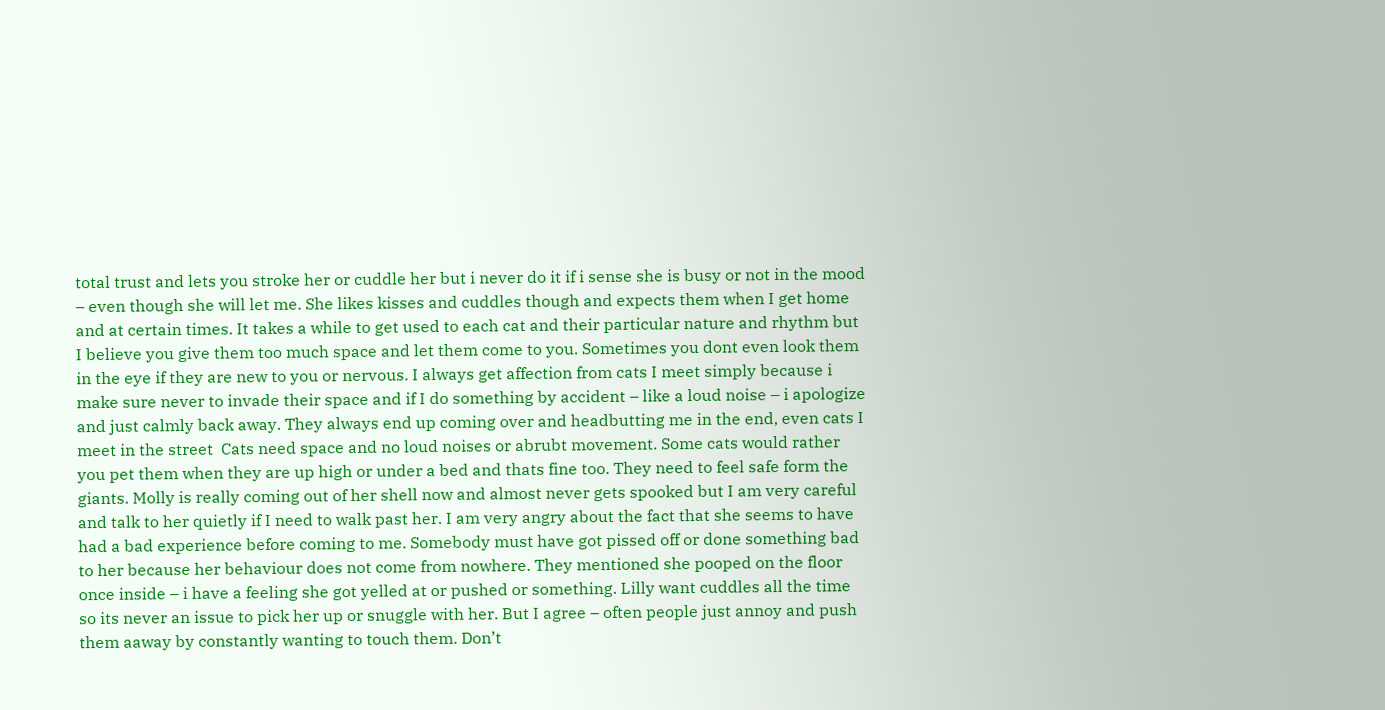total trust and lets you stroke her or cuddle her but i never do it if i sense she is busy or not in the mood – even though she will let me. She likes kisses and cuddles though and expects them when I get home and at certain times. It takes a while to get used to each cat and their particular nature and rhythm but I believe you give them too much space and let them come to you. Sometimes you dont even look them in the eye if they are new to you or nervous. I always get affection from cats I meet simply because i make sure never to invade their space and if I do something by accident – like a loud noise – i apologize and just calmly back away. They always end up coming over and headbutting me in the end, even cats I meet in the street  Cats need space and no loud noises or abrubt movement. Some cats would rather you pet them when they are up high or under a bed and thats fine too. They need to feel safe form the giants. Molly is really coming out of her shell now and almost never gets spooked but I am very careful and talk to her quietly if I need to walk past her. I am very angry about the fact that she seems to have had a bad experience before coming to me. Somebody must have got pissed off or done something bad to her because her behaviour does not come from nowhere. They mentioned she pooped on the floor once inside – i have a feeling she got yelled at or pushed or something. Lilly want cuddles all the time so its never an issue to pick her up or snuggle with her. But I agree – often people just annoy and push them aaway by constantly wanting to touch them. Don’t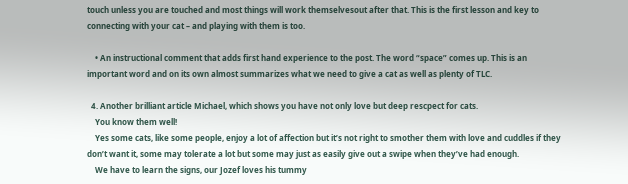touch unless you are touched and most things will work themselvesout after that. This is the first lesson and key to connecting with your cat – and playing with them is too.

    • An instructional comment that adds first hand experience to the post. The word “space” comes up. This is an important word and on its own almost summarizes what we need to give a cat as well as plenty of TLC.

  4. Another brilliant article Michael, which shows you have not only love but deep rescpect for cats.
    You know them well!
    Yes some cats, like some people, enjoy a lot of affection but it’s not right to smother them with love and cuddles if they don’t want it, some may tolerate a lot but some may just as easily give out a swipe when they’ve had enough.
    We have to learn the signs, our Jozef loves his tummy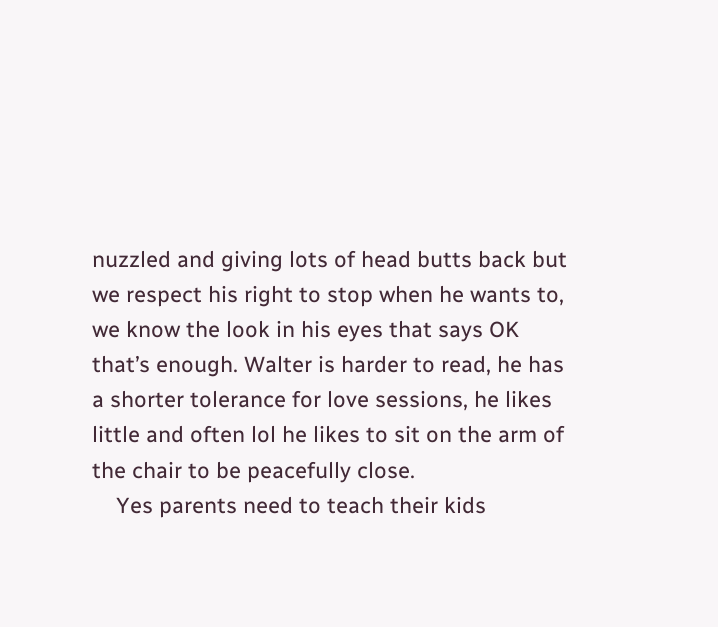nuzzled and giving lots of head butts back but we respect his right to stop when he wants to, we know the look in his eyes that says OK that’s enough. Walter is harder to read, he has a shorter tolerance for love sessions, he likes little and often lol he likes to sit on the arm of the chair to be peacefully close.
    Yes parents need to teach their kids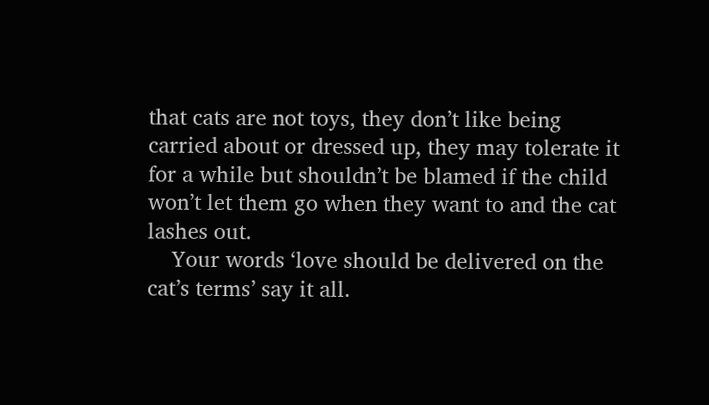that cats are not toys, they don’t like being carried about or dressed up, they may tolerate it for a while but shouldn’t be blamed if the child won’t let them go when they want to and the cat lashes out.
    Your words ‘love should be delivered on the cat’s terms’ say it all.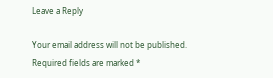Leave a Reply

Your email address will not be published. Required fields are marked *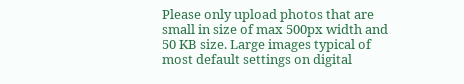Please only upload photos that are small in size of max 500px width and 50 KB size. Large images typical of most default settings on digital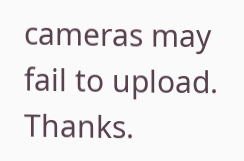cameras may fail to upload. Thanks.